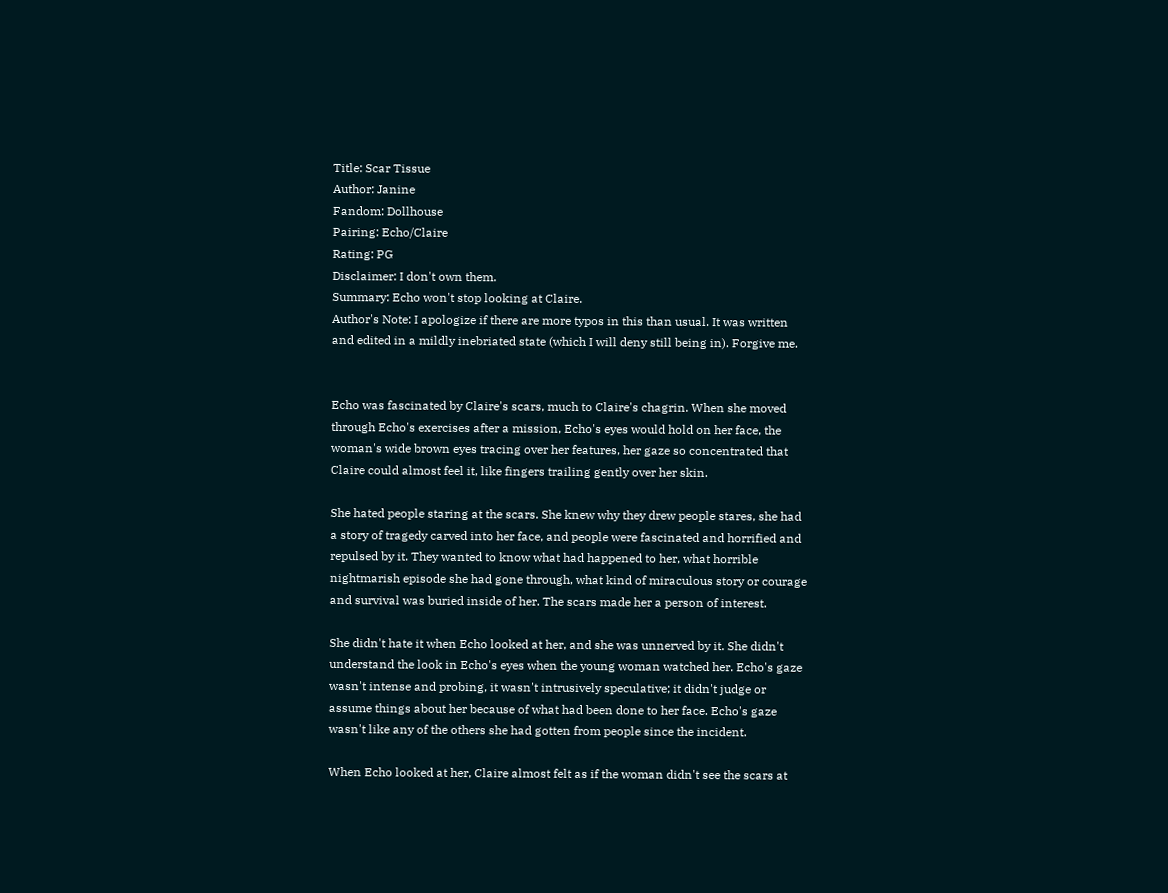Title: Scar Tissue
Author: Janine
Fandom: Dollhouse
Pairing: Echo/Claire
Rating: PG
Disclaimer: I don't own them.
Summary: Echo won't stop looking at Claire.
Author's Note: I apologize if there are more typos in this than usual. It was written and edited in a mildly inebriated state (which I will deny still being in). Forgive me.


Echo was fascinated by Claire's scars, much to Claire's chagrin. When she moved through Echo's exercises after a mission, Echo's eyes would hold on her face, the woman's wide brown eyes tracing over her features, her gaze so concentrated that Claire could almost feel it, like fingers trailing gently over her skin.

She hated people staring at the scars. She knew why they drew people stares, she had a story of tragedy carved into her face, and people were fascinated and horrified and repulsed by it. They wanted to know what had happened to her, what horrible nightmarish episode she had gone through, what kind of miraculous story or courage and survival was buried inside of her. The scars made her a person of interest.

She didn't hate it when Echo looked at her, and she was unnerved by it. She didn't understand the look in Echo's eyes when the young woman watched her. Echo's gaze wasn't intense and probing, it wasn't intrusively speculative; it didn't judge or assume things about her because of what had been done to her face. Echo's gaze wasn't like any of the others she had gotten from people since the incident.

When Echo looked at her, Claire almost felt as if the woman didn't see the scars at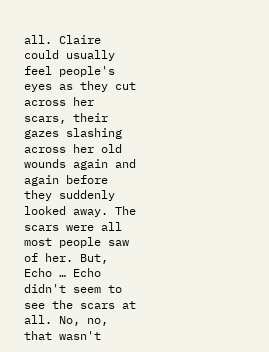all. Claire could usually feel people's eyes as they cut across her scars, their gazes slashing across her old wounds again and again before they suddenly looked away. The scars were all most people saw of her. But, Echo … Echo didn't seem to see the scars at all. No, no, that wasn't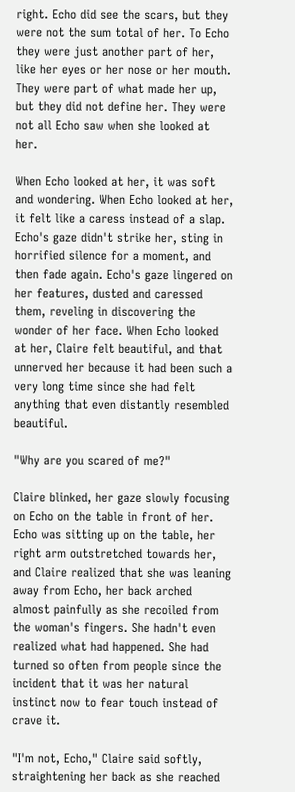right. Echo did see the scars, but they were not the sum total of her. To Echo they were just another part of her, like her eyes or her nose or her mouth. They were part of what made her up, but they did not define her. They were not all Echo saw when she looked at her.

When Echo looked at her, it was soft and wondering. When Echo looked at her, it felt like a caress instead of a slap. Echo's gaze didn't strike her, sting in horrified silence for a moment, and then fade again. Echo's gaze lingered on her features, dusted and caressed them, reveling in discovering the wonder of her face. When Echo looked at her, Claire felt beautiful, and that unnerved her because it had been such a very long time since she had felt anything that even distantly resembled beautiful.

"Why are you scared of me?"

Claire blinked, her gaze slowly focusing on Echo on the table in front of her. Echo was sitting up on the table, her right arm outstretched towards her, and Claire realized that she was leaning away from Echo, her back arched almost painfully as she recoiled from the woman's fingers. She hadn't even realized what had happened. She had turned so often from people since the incident that it was her natural instinct now to fear touch instead of crave it.

"I'm not, Echo," Claire said softly, straightening her back as she reached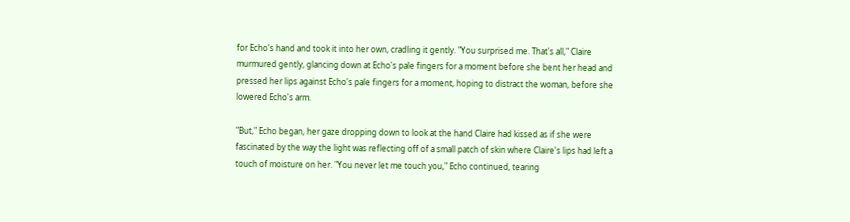for Echo's hand and took it into her own, cradling it gently. "You surprised me. That's all," Claire murmured gently, glancing down at Echo's pale fingers for a moment before she bent her head and pressed her lips against Echo's pale fingers for a moment, hoping to distract the woman, before she lowered Echo's arm.

"But," Echo began, her gaze dropping down to look at the hand Claire had kissed as if she were fascinated by the way the light was reflecting off of a small patch of skin where Claire's lips had left a touch of moisture on her. "You never let me touch you," Echo continued, tearing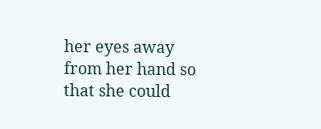her eyes away from her hand so that she could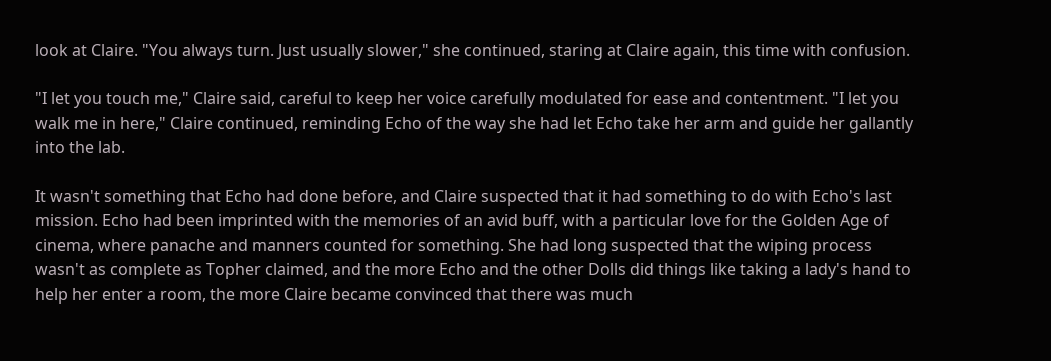look at Claire. "You always turn. Just usually slower," she continued, staring at Claire again, this time with confusion.

"I let you touch me," Claire said, careful to keep her voice carefully modulated for ease and contentment. "I let you walk me in here," Claire continued, reminding Echo of the way she had let Echo take her arm and guide her gallantly into the lab.

It wasn't something that Echo had done before, and Claire suspected that it had something to do with Echo's last mission. Echo had been imprinted with the memories of an avid buff, with a particular love for the Golden Age of cinema, where panache and manners counted for something. She had long suspected that the wiping process wasn't as complete as Topher claimed, and the more Echo and the other Dolls did things like taking a lady's hand to help her enter a room, the more Claire became convinced that there was much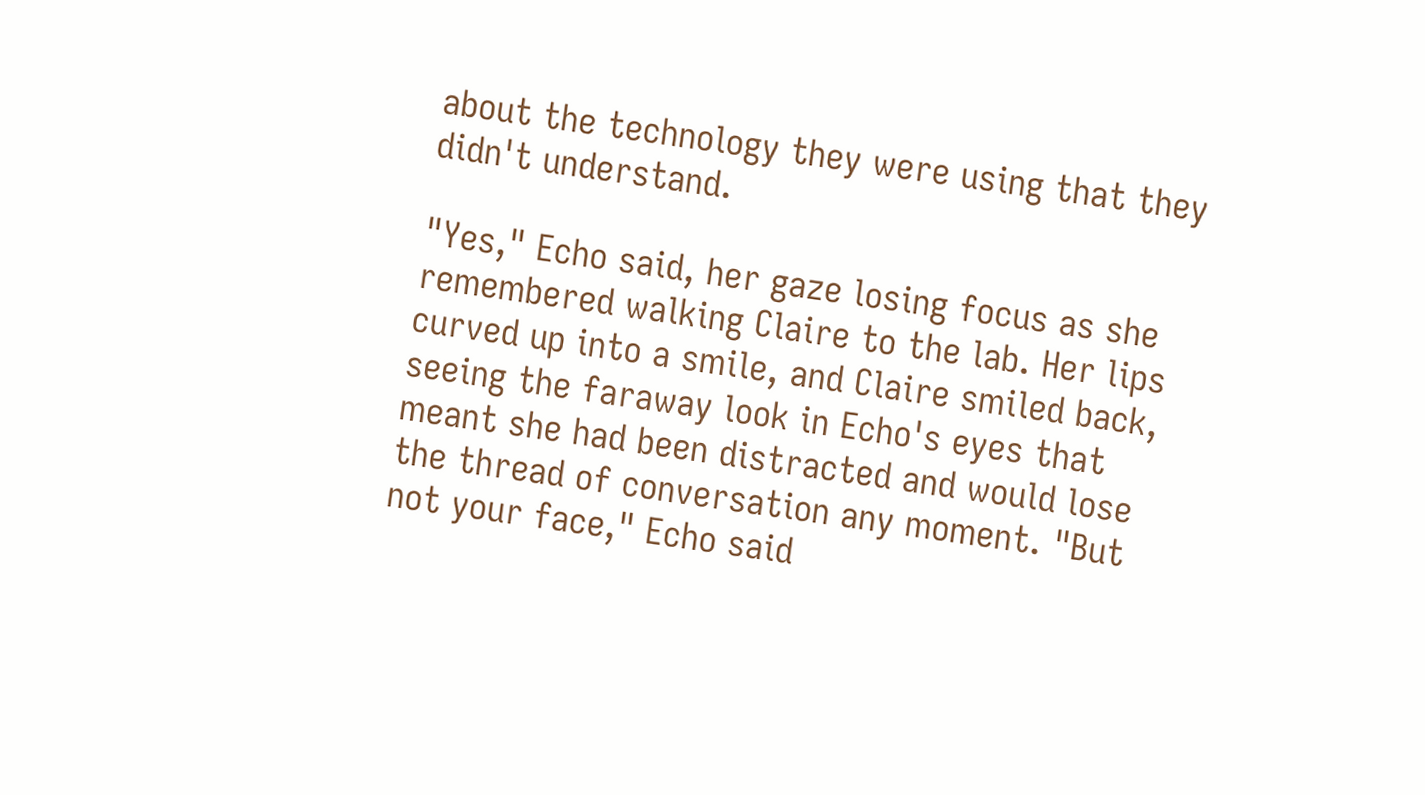about the technology they were using that they didn't understand.

"Yes," Echo said, her gaze losing focus as she remembered walking Claire to the lab. Her lips curved up into a smile, and Claire smiled back, seeing the faraway look in Echo's eyes that meant she had been distracted and would lose the thread of conversation any moment. "But not your face," Echo said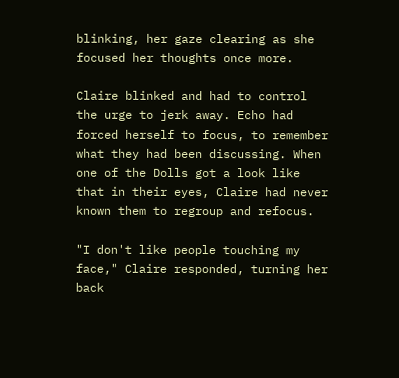blinking, her gaze clearing as she focused her thoughts once more.

Claire blinked and had to control the urge to jerk away. Echo had forced herself to focus, to remember what they had been discussing. When one of the Dolls got a look like that in their eyes, Claire had never known them to regroup and refocus.

"I don't like people touching my face," Claire responded, turning her back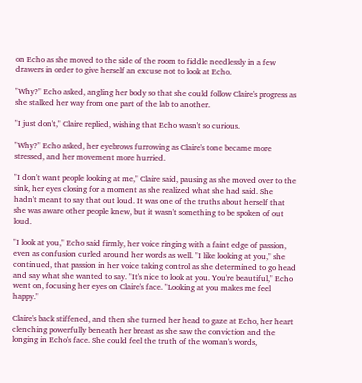on Echo as she moved to the side of the room to fiddle needlessly in a few drawers in order to give herself an excuse not to look at Echo.

"Why?" Echo asked, angling her body so that she could follow Claire's progress as she stalked her way from one part of the lab to another.

"I just don't," Claire replied, wishing that Echo wasn't so curious.

"Why?" Echo asked, her eyebrows furrowing as Claire's tone became more stressed, and her movement more hurried.

"I don't want people looking at me," Claire said, pausing as she moved over to the sink, her eyes closing for a moment as she realized what she had said. She hadn't meant to say that out loud. It was one of the truths about herself that she was aware other people knew, but it wasn't something to be spoken of out loud.

"I look at you," Echo said firmly, her voice ringing with a faint edge of passion, even as confusion curled around her words as well. "I like looking at you," she continued, that passion in her voice taking control as she determined to go head and say what she wanted to say. "It's nice to look at you. You're beautiful," Echo went on, focusing her eyes on Claire's face. "Looking at you makes me feel happy."

Claire's back stiffened, and then she turned her head to gaze at Echo, her heart clenching powerfully beneath her breast as she saw the conviction and the longing in Echo's face. She could feel the truth of the woman's words,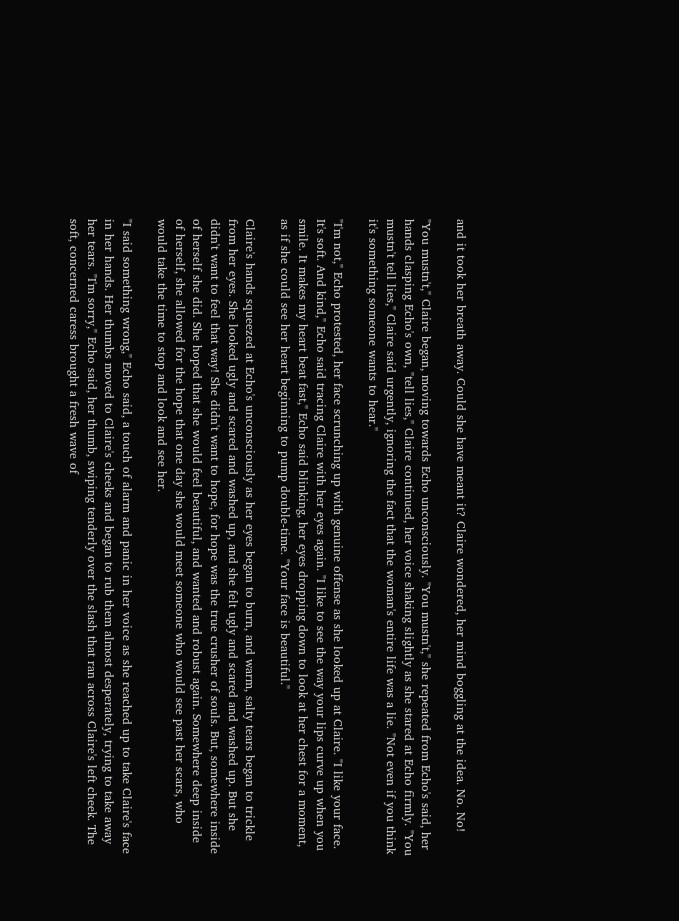and it took her breath away. Could she have meant it? Claire wondered, her mind boggling at the idea. No. No!

"You mustn't," Claire began, moving towards Echo unconsciously. "You mustn't," she repeated from Echo's said, her hands clasping Echo's own, "tell lies," Claire continued, her voice shaking slightly as she stared at Echo firmly. "You mustn't tell lies," Claire said urgently, ignoring the fact that the woman's entire life was a lie. "Not even if you think it's something someone wants to hear."

"I'm not," Echo protested, her face scrunching up with genuine offense as she looked up at Claire. "I like your face. It's soft. And kind," Echo said tracing Claire with her eyes again. "I like to see the way your lips curve up when you smile. It makes my heart beat fast," Echo said blinking, her eyes dropping down to look at her chest for a moment, as if she could see her heart beginning to pump double-time. "Your face is beautiful."

Claire's hands squeezed at Echo's unconsciously as her eyes began to burn, and warm, salty tears began to trickle from her eyes. She looked ugly and scared and washed up, and she felt ugly and scared and washed up. But she didn't want to feel that way! She didn't want to hope, for hope was the true crusher of souls. But, somewhere inside of herself she did. She hoped that she would feel beautiful, and wanted and robust again. Somewhere deep inside of herself, she allowed for the hope that one day she would meet someone who would see past her scars, who would take the time to stop and look and see her.

"I said something wrong," Echo said, a touch of alarm and panic in her voice as she reached up to take Claire's face in her hands. Her thumbs moved to Claire's cheeks and began to rub them almost desperately, trying to take away her tears. "I'm sorry," Echo said, her thumb, swiping tenderly over the slash that ran across Claire's left cheek. The soft, concerned caress brought a fresh wave of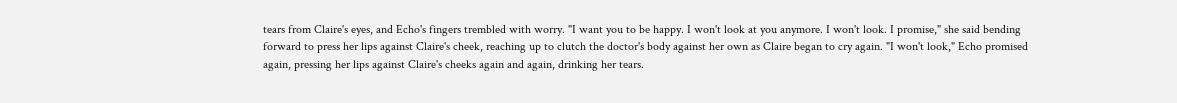tears from Claire's eyes, and Echo's fingers trembled with worry. "I want you to be happy. I won't look at you anymore. I won't look. I promise," she said bending forward to press her lips against Claire's cheek, reaching up to clutch the doctor's body against her own as Claire began to cry again. "I won't look," Echo promised again, pressing her lips against Claire's cheeks again and again, drinking her tears.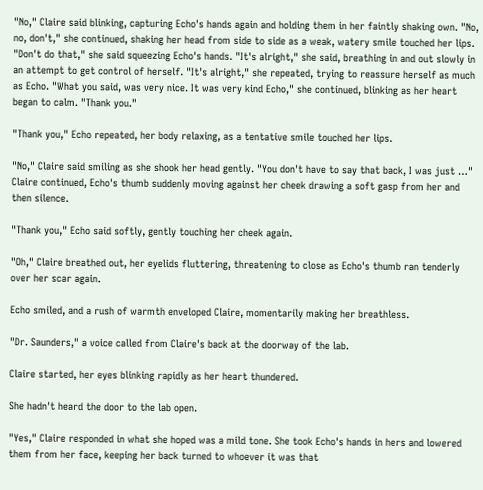"No," Claire said blinking, capturing Echo's hands again and holding them in her faintly shaking own. "No, no, don't," she continued, shaking her head from side to side as a weak, watery smile touched her lips. "Don't do that," she said squeezing Echo's hands. "It's alright," she said, breathing in and out slowly in an attempt to get control of herself. "It's alright," she repeated, trying to reassure herself as much as Echo. "What you said, was very nice. It was very kind Echo," she continued, blinking as her heart began to calm. "Thank you."

"Thank you," Echo repeated, her body relaxing, as a tentative smile touched her lips.

"No," Claire said smiling as she shook her head gently. "You don't have to say that back, I was just …" Claire continued, Echo's thumb suddenly moving against her cheek drawing a soft gasp from her and then silence.

"Thank you," Echo said softly, gently touching her cheek again.

"Oh," Claire breathed out, her eyelids fluttering, threatening to close as Echo's thumb ran tenderly over her scar again.

Echo smiled, and a rush of warmth enveloped Claire, momentarily making her breathless.

"Dr. Saunders," a voice called from Claire's back at the doorway of the lab.

Claire started, her eyes blinking rapidly as her heart thundered.

She hadn't heard the door to the lab open.

"Yes," Claire responded in what she hoped was a mild tone. She took Echo's hands in hers and lowered them from her face, keeping her back turned to whoever it was that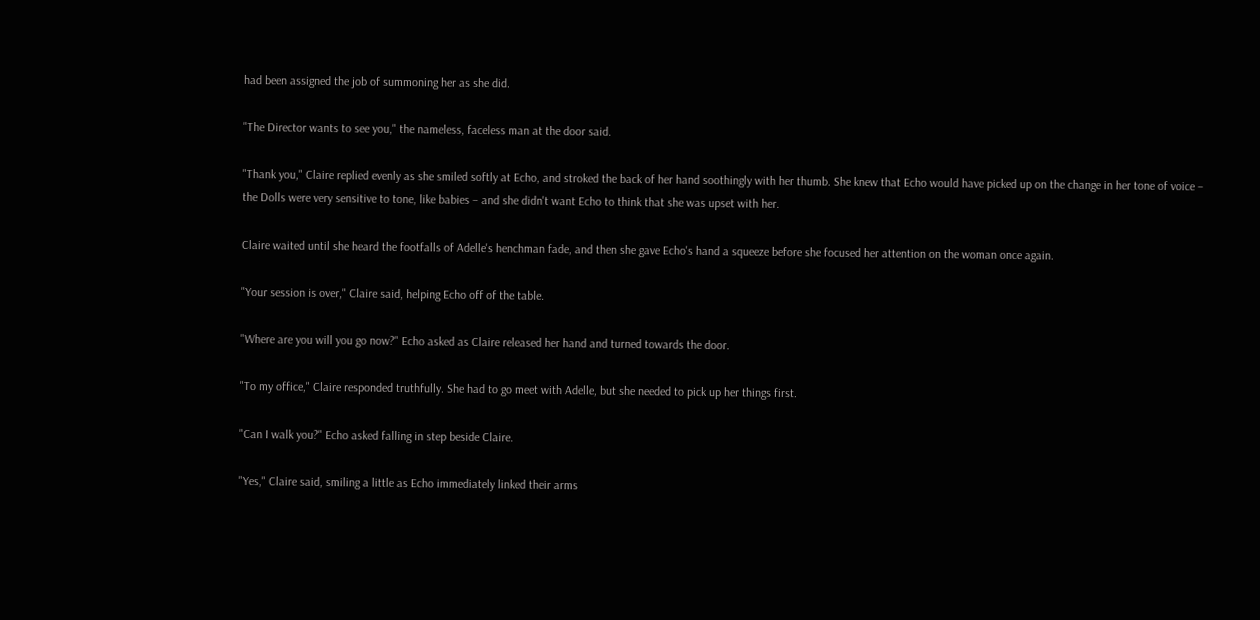had been assigned the job of summoning her as she did.

"The Director wants to see you," the nameless, faceless man at the door said.

"Thank you," Claire replied evenly as she smiled softly at Echo, and stroked the back of her hand soothingly with her thumb. She knew that Echo would have picked up on the change in her tone of voice – the Dolls were very sensitive to tone, like babies – and she didn't want Echo to think that she was upset with her.

Claire waited until she heard the footfalls of Adelle's henchman fade, and then she gave Echo's hand a squeeze before she focused her attention on the woman once again.

"Your session is over," Claire said, helping Echo off of the table.

"Where are you will you go now?" Echo asked as Claire released her hand and turned towards the door.

"To my office," Claire responded truthfully. She had to go meet with Adelle, but she needed to pick up her things first.

"Can I walk you?" Echo asked falling in step beside Claire.

"Yes," Claire said, smiling a little as Echo immediately linked their arms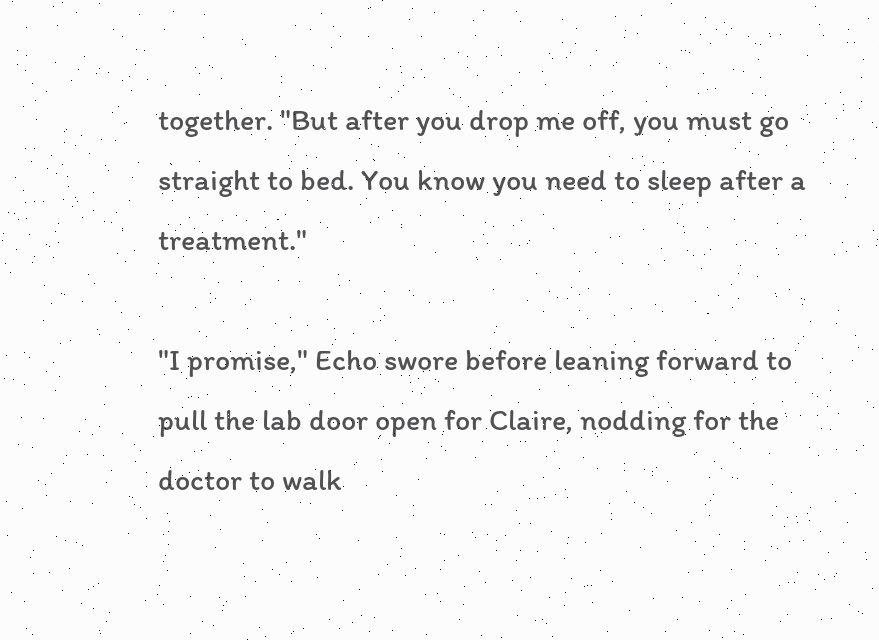together. "But after you drop me off, you must go straight to bed. You know you need to sleep after a treatment."

"I promise," Echo swore before leaning forward to pull the lab door open for Claire, nodding for the doctor to walk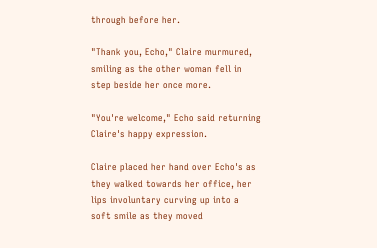through before her.

"Thank you, Echo," Claire murmured, smiling as the other woman fell in step beside her once more.

"You're welcome," Echo said returning Claire's happy expression.

Claire placed her hand over Echo's as they walked towards her office, her lips involuntary curving up into a soft smile as they moved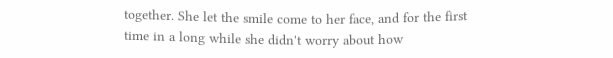together. She let the smile come to her face, and for the first time in a long while she didn't worry about how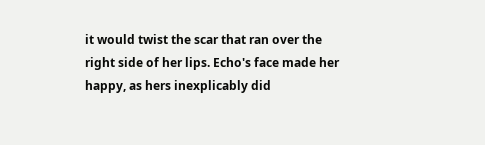it would twist the scar that ran over the right side of her lips. Echo's face made her happy, as hers inexplicably did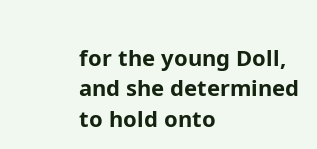for the young Doll, and she determined to hold onto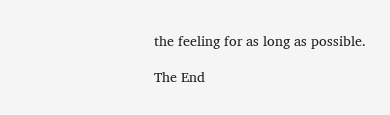the feeling for as long as possible.

The End